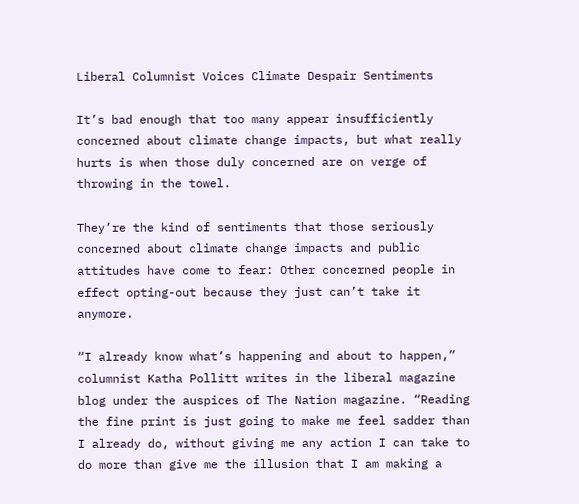Liberal Columnist Voices Climate Despair Sentiments

It’s bad enough that too many appear insufficiently concerned about climate change impacts, but what really hurts is when those duly concerned are on verge of throwing in the towel.

They’re the kind of sentiments that those seriously concerned about climate change impacts and public attitudes have come to fear: Other concerned people in effect opting-out because they just can’t take it anymore.

“I already know what’s happening and about to happen,” columnist Katha Pollitt writes in the liberal magazine blog under the auspices of The Nation magazine. “Reading the fine print is just going to make me feel sadder than I already do, without giving me any action I can take to do more than give me the illusion that I am making a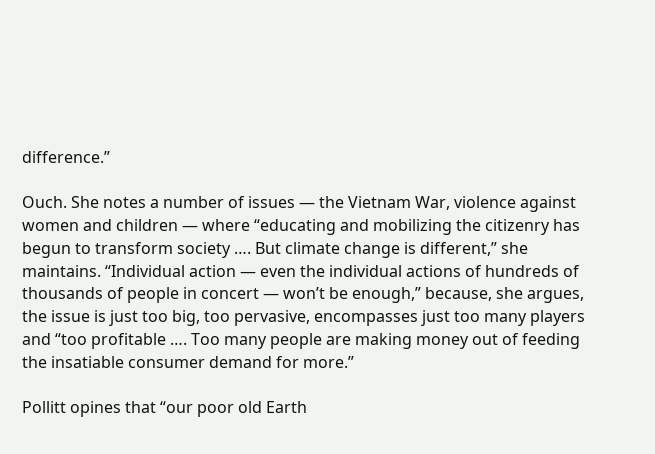difference.”

Ouch. She notes a number of issues — the Vietnam War, violence against women and children — where “educating and mobilizing the citizenry has begun to transform society …. But climate change is different,” she maintains. “Individual action — even the individual actions of hundreds of thousands of people in concert — won’t be enough,” because, she argues, the issue is just too big, too pervasive, encompasses just too many players and “too profitable …. Too many people are making money out of feeding the insatiable consumer demand for more.”

Pollitt opines that “our poor old Earth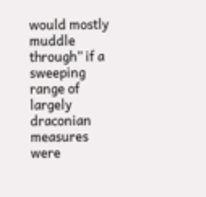would mostly muddle through” if a sweeping range of largely draconian measures were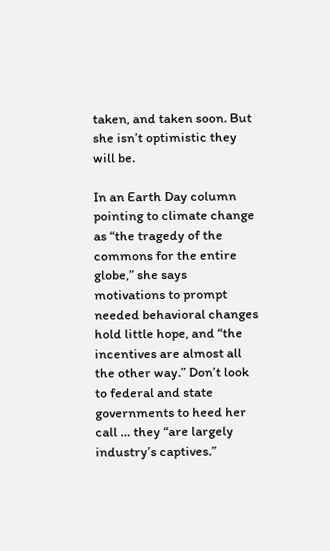taken, and taken soon. But she isn’t optimistic they will be.

In an Earth Day column pointing to climate change as “the tragedy of the commons for the entire globe,” she says motivations to prompt needed behavioral changes hold little hope, and “the incentives are almost all the other way.” Don’t look to federal and state governments to heed her call … they “are largely industry’s captives.”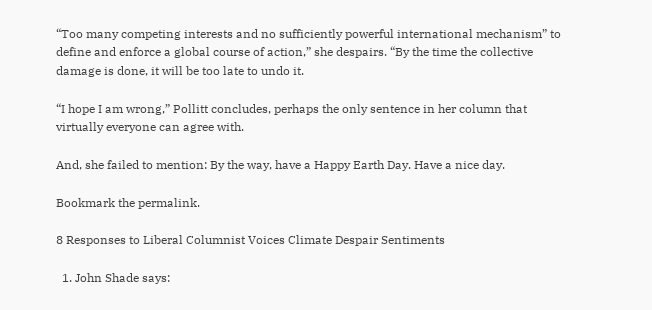“Too many competing interests and no sufficiently powerful international mechanism” to define and enforce a global course of action,” she despairs. “By the time the collective damage is done, it will be too late to undo it.

“I hope I am wrong,” Pollitt concludes, perhaps the only sentence in her column that virtually everyone can agree with.

And, she failed to mention: By the way, have a Happy Earth Day. Have a nice day.

Bookmark the permalink.

8 Responses to Liberal Columnist Voices Climate Despair Sentiments

  1. John Shade says: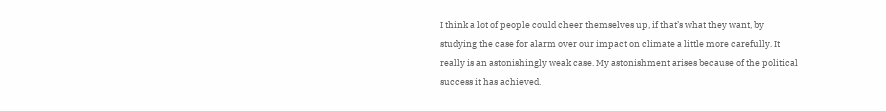I think a lot of people could cheer themselves up, if that’s what they want, by studying the case for alarm over our impact on climate a little more carefully. It really is an astonishingly weak case. My astonishment arises because of the political success it has achieved.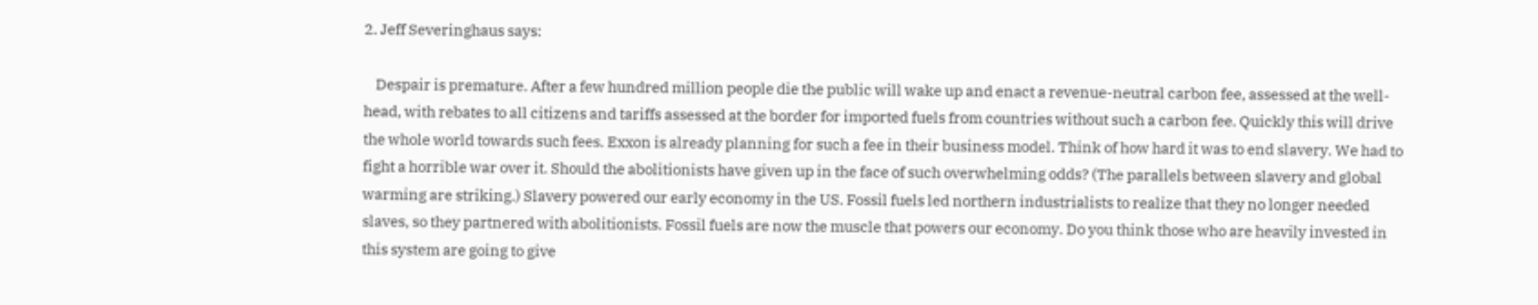2. Jeff Severinghaus says:

    Despair is premature. After a few hundred million people die the public will wake up and enact a revenue-neutral carbon fee, assessed at the well-head, with rebates to all citizens and tariffs assessed at the border for imported fuels from countries without such a carbon fee. Quickly this will drive the whole world towards such fees. Exxon is already planning for such a fee in their business model. Think of how hard it was to end slavery. We had to fight a horrible war over it. Should the abolitionists have given up in the face of such overwhelming odds? (The parallels between slavery and global warming are striking.) Slavery powered our early economy in the US. Fossil fuels led northern industrialists to realize that they no longer needed slaves, so they partnered with abolitionists. Fossil fuels are now the muscle that powers our economy. Do you think those who are heavily invested in this system are going to give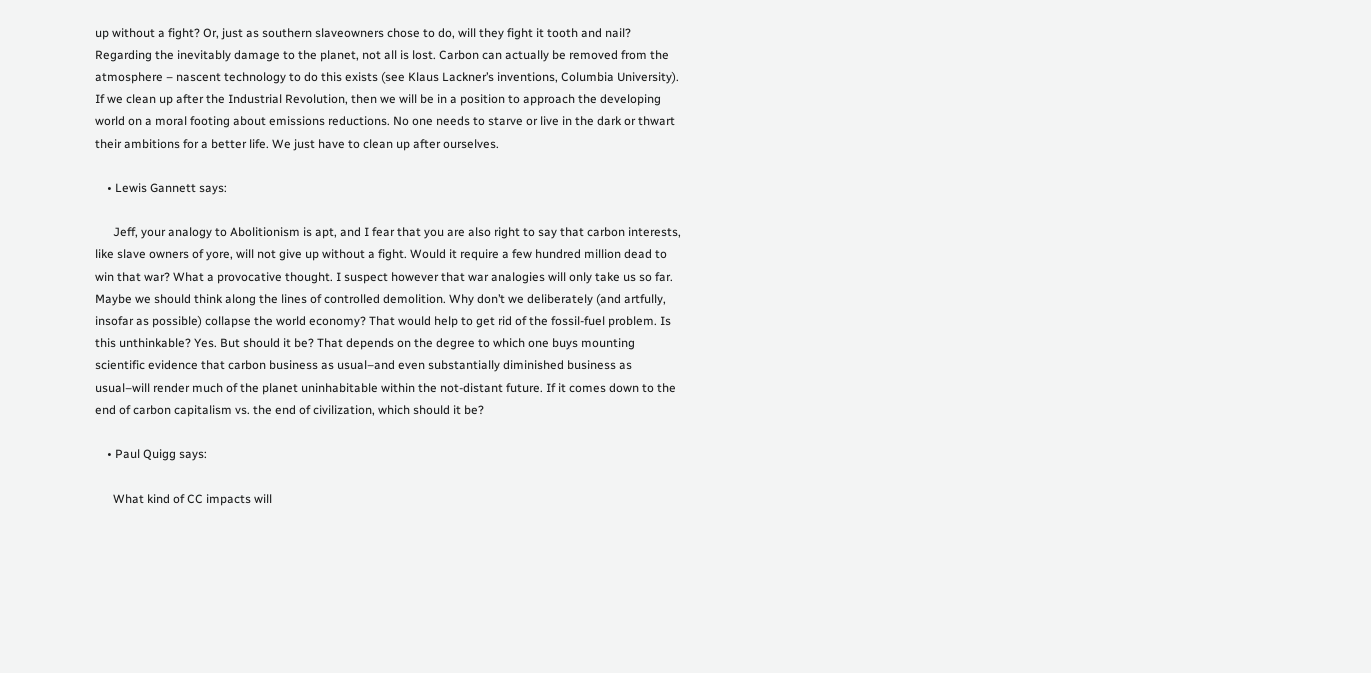up without a fight? Or, just as southern slaveowners chose to do, will they fight it tooth and nail? Regarding the inevitably damage to the planet, not all is lost. Carbon can actually be removed from the atmosphere – nascent technology to do this exists (see Klaus Lackner’s inventions, Columbia University). If we clean up after the Industrial Revolution, then we will be in a position to approach the developing world on a moral footing about emissions reductions. No one needs to starve or live in the dark or thwart their ambitions for a better life. We just have to clean up after ourselves.

    • Lewis Gannett says:

      Jeff, your analogy to Abolitionism is apt, and I fear that you are also right to say that carbon interests, like slave owners of yore, will not give up without a fight. Would it require a few hundred million dead to win that war? What a provocative thought. I suspect however that war analogies will only take us so far. Maybe we should think along the lines of controlled demolition. Why don’t we deliberately (and artfully, insofar as possible) collapse the world economy? That would help to get rid of the fossil-fuel problem. Is this unthinkable? Yes. But should it be? That depends on the degree to which one buys mounting scientific evidence that carbon business as usual–and even substantially diminished business as usual–will render much of the planet uninhabitable within the not-distant future. If it comes down to the end of carbon capitalism vs. the end of civilization, which should it be?

    • Paul Quigg says:

      What kind of CC impacts will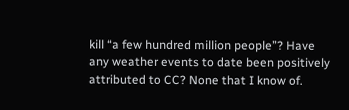kill “a few hundred million people”? Have any weather events to date been positively attributed to CC? None that I know of.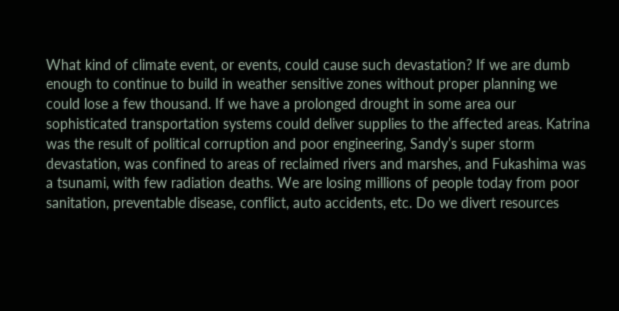What kind of climate event, or events, could cause such devastation? If we are dumb enough to continue to build in weather sensitive zones without proper planning we could lose a few thousand. If we have a prolonged drought in some area our sophisticated transportation systems could deliver supplies to the affected areas. Katrina was the result of political corruption and poor engineering, Sandy’s super storm devastation, was confined to areas of reclaimed rivers and marshes, and Fukashima was a tsunami, with few radiation deaths. We are losing millions of people today from poor sanitation, preventable disease, conflict, auto accidents, etc. Do we divert resources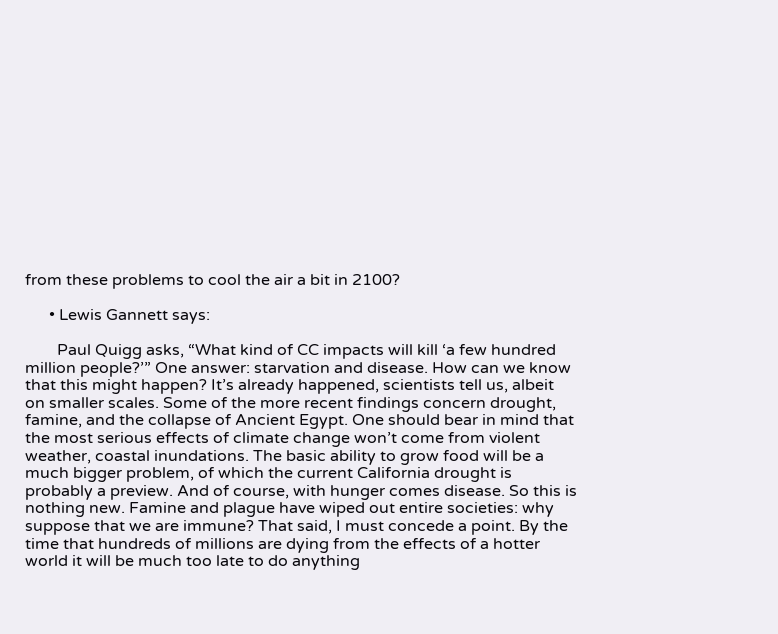from these problems to cool the air a bit in 2100?

      • Lewis Gannett says:

        Paul Quigg asks, “What kind of CC impacts will kill ‘a few hundred million people?’” One answer: starvation and disease. How can we know that this might happen? It’s already happened, scientists tell us, albeit on smaller scales. Some of the more recent findings concern drought, famine, and the collapse of Ancient Egypt. One should bear in mind that the most serious effects of climate change won’t come from violent weather, coastal inundations. The basic ability to grow food will be a much bigger problem, of which the current California drought is probably a preview. And of course, with hunger comes disease. So this is nothing new. Famine and plague have wiped out entire societies: why suppose that we are immune? That said, I must concede a point. By the time that hundreds of millions are dying from the effects of a hotter world it will be much too late to do anything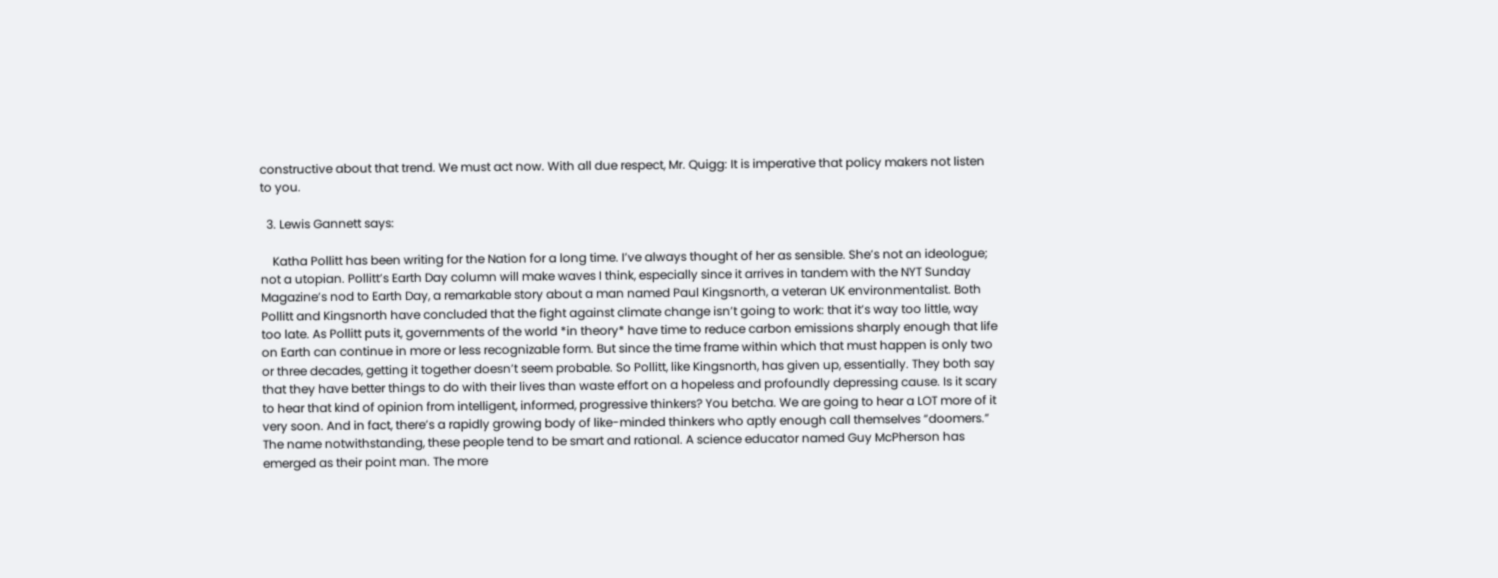constructive about that trend. We must act now. With all due respect, Mr. Quigg: It is imperative that policy makers not listen to you.

  3. Lewis Gannett says:

    Katha Pollitt has been writing for the Nation for a long time. I’ve always thought of her as sensible. She’s not an ideologue; not a utopian. Pollitt’s Earth Day column will make waves I think, especially since it arrives in tandem with the NYT Sunday Magazine’s nod to Earth Day, a remarkable story about a man named Paul Kingsnorth, a veteran UK environmentalist. Both Pollitt and Kingsnorth have concluded that the fight against climate change isn’t going to work: that it’s way too little, way too late. As Pollitt puts it, governments of the world *in theory* have time to reduce carbon emissions sharply enough that life on Earth can continue in more or less recognizable form. But since the time frame within which that must happen is only two or three decades, getting it together doesn’t seem probable. So Pollitt, like Kingsnorth, has given up, essentially. They both say that they have better things to do with their lives than waste effort on a hopeless and profoundly depressing cause. Is it scary to hear that kind of opinion from intelligent, informed, progressive thinkers? You betcha. We are going to hear a LOT more of it very soon. And in fact, there’s a rapidly growing body of like-minded thinkers who aptly enough call themselves “doomers.” The name notwithstanding, these people tend to be smart and rational. A science educator named Guy McPherson has emerged as their point man. The more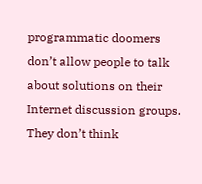programmatic doomers don’t allow people to talk about solutions on their Internet discussion groups. They don’t think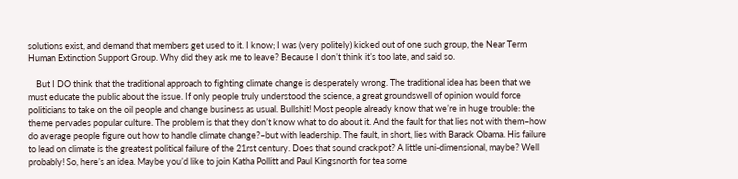solutions exist, and demand that members get used to it. I know; I was (very politely) kicked out of one such group, the Near Term Human Extinction Support Group. Why did they ask me to leave? Because I don’t think it’s too late, and said so.

    But I DO think that the traditional approach to fighting climate change is desperately wrong. The traditional idea has been that we must educate the public about the issue. If only people truly understood the science, a great groundswell of opinion would force politicians to take on the oil people and change business as usual. Bullshit! Most people already know that we’re in huge trouble: the theme pervades popular culture. The problem is that they don’t know what to do about it. And the fault for that lies not with them–how do average people figure out how to handle climate change?–but with leadership. The fault, in short, lies with Barack Obama. His failure to lead on climate is the greatest political failure of the 21rst century. Does that sound crackpot? A little uni-dimensional, maybe? Well probably! So, here’s an idea. Maybe you’d like to join Katha Pollitt and Paul Kingsnorth for tea some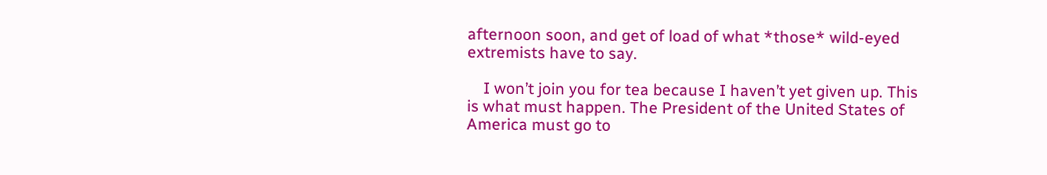afternoon soon, and get of load of what *those* wild-eyed extremists have to say.

    I won’t join you for tea because I haven’t yet given up. This is what must happen. The President of the United States of America must go to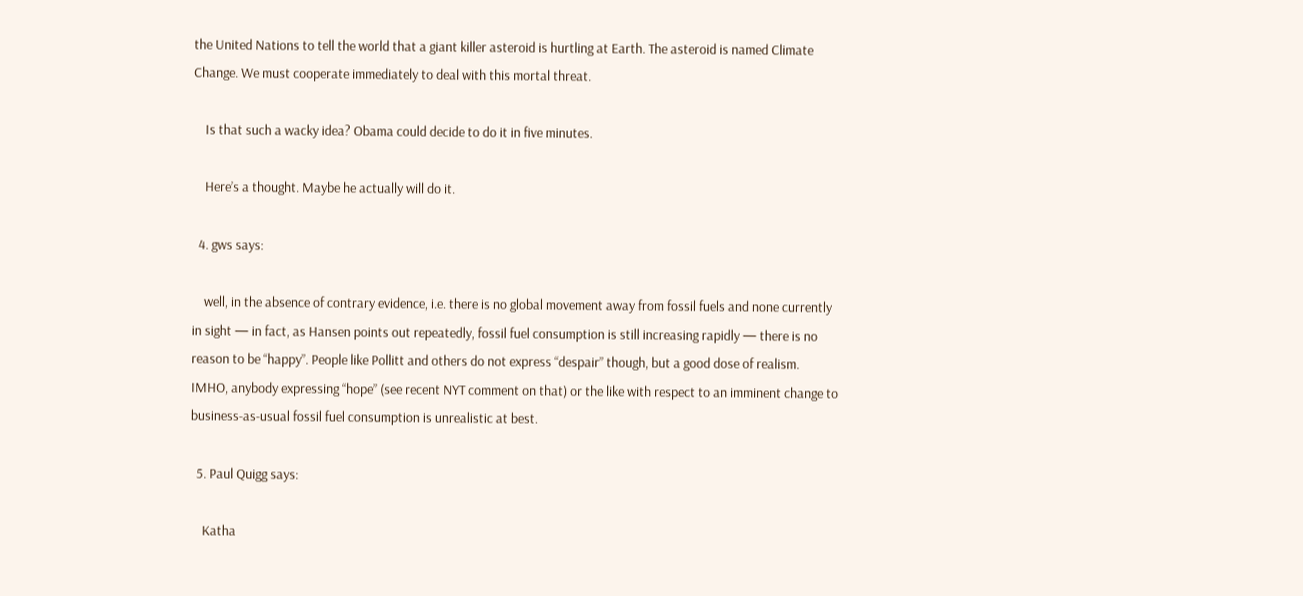the United Nations to tell the world that a giant killer asteroid is hurtling at Earth. The asteroid is named Climate Change. We must cooperate immediately to deal with this mortal threat.

    Is that such a wacky idea? Obama could decide to do it in five minutes.

    Here’s a thought. Maybe he actually will do it.

  4. gws says:

    well, in the absence of contrary evidence, i.e. there is no global movement away from fossil fuels and none currently in sight — in fact, as Hansen points out repeatedly, fossil fuel consumption is still increasing rapidly — there is no reason to be “happy”. People like Pollitt and others do not express “despair” though, but a good dose of realism. IMHO, anybody expressing “hope” (see recent NYT comment on that) or the like with respect to an imminent change to business-as-usual fossil fuel consumption is unrealistic at best.

  5. Paul Quigg says:

    Katha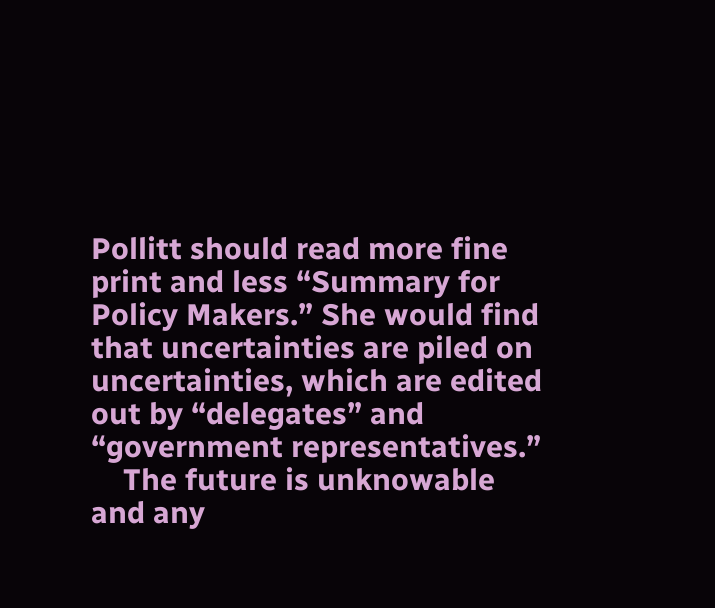Pollitt should read more fine print and less “Summary for Policy Makers.” She would find that uncertainties are piled on uncertainties, which are edited out by “delegates” and “government representatives.”
    The future is unknowable and any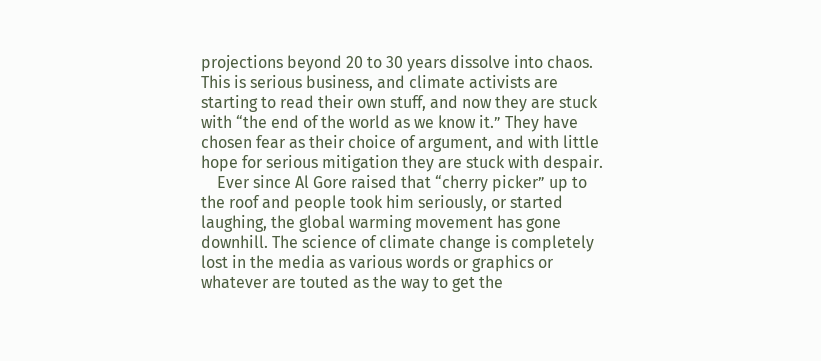projections beyond 20 to 30 years dissolve into chaos. This is serious business, and climate activists are starting to read their own stuff, and now they are stuck with “the end of the world as we know it.” They have chosen fear as their choice of argument, and with little hope for serious mitigation they are stuck with despair.
    Ever since Al Gore raised that “cherry picker” up to the roof and people took him seriously, or started laughing, the global warming movement has gone downhill. The science of climate change is completely lost in the media as various words or graphics or whatever are touted as the way to get the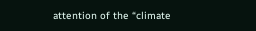attention of the “climate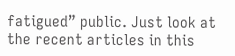fatigued” public. Just look at the recent articles in this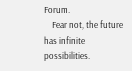Forum.
    Fear not, the future has infinite possibilities.